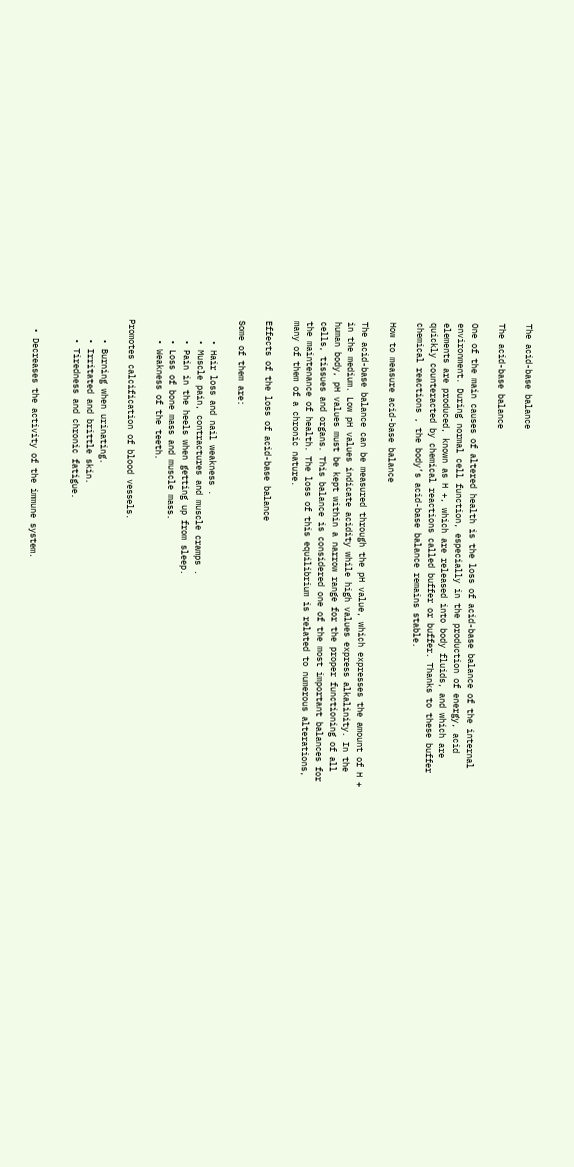The acid-base balance

The acid-base balance

One of the main causes of altered health is the loss of acid-base balance of the internal environment. During normal cell function, especially in the production of energy, acid elements are produced, known as H +, which are released into body fluids, and which are quickly counteracted by chemical reactions called buffer or buffer. Thanks to these buffer chemical reactions , the body’s acid-base balance remains stable.

How to measure acid-base balance

The acid-base balance can be measured through the pH value, which expresses the amount of H + in the medium. Low pH values indicate acidity while high values express alkalinity. In the human body, pH values must be kept within a narrow range for the proper functioning of all cells, tissues and organs. This balance is considered one of the most important balances for the maintenance of health. The loss of this equilibrium is related to numerous alterations, many of them of a chronic nature.

Effects of the loss of acid-base balance

Some of them are:

    • Hair loss and nail weakness .
    • Muscle pain, contractures and muscle cramps .
    • Pain in the heels when getting up from sleep.
    • Loss of bone mass and muscle mass.
    • Weakness of the teeth.

Promotes calcification of blood vessels.

    • Burning when urinating.
    • Irritated and brittle skin.
    • Tiredness and chronic fatigue.


  • Decreases the activity of the immune system.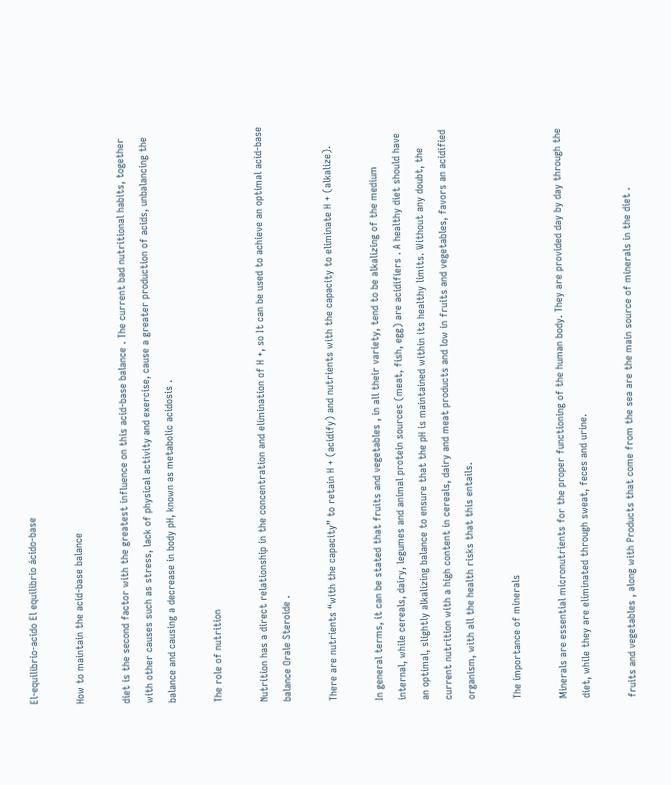El-equilibrio-acido El equilibrio ácido-base

How to maintain the acid-base balance

diet is the second factor with the greatest influence on this acid-base balance . The current bad nutritional habits, together with other causes such as stress, lack of physical activity and exercise, cause a greater production of acids, unbalancing the balance and causing a decrease in body pH, known as metabolic acidosis .

The role of nutrition

Nutrition has a direct relationship in the concentration and elimination of H +, so It can be used to achieve an optimal acid-base balance Orale Steroide .

There are nutrients “with the capacity” to retain H + (acidify) and nutrients with the capacity to eliminate H + (alkalize).

In general terms, it can be stated that fruits and vegetables , in all their variety, tend to be alkalizing of the medium internal, while cereals, dairy, legumes and animal protein sources (meat, fish, egg) are acidifiers . A healthy diet should have an optimal, slightly alkalizing balance to ensure that the pH is maintained within its healthy limits. Without any doubt, the current nutrition with a high content in cereals, dairy and meat products and low in fruits and vegetables, favors an acidified organism, with all the health risks that this entails.

The importance of minerals

Minerals are essential micronutrients for the proper functioning of the human body. They are provided day by day through the diet, while they are eliminated through sweat, feces and urine.

fruits and vegetables , along with Products that come from the sea are the main source of minerals in the diet .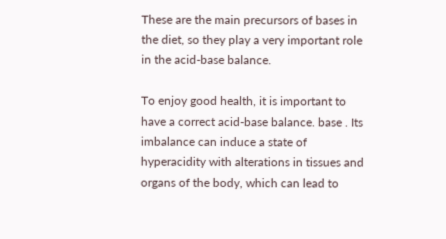These are the main precursors of bases in the diet, so they play a very important role in the acid-base balance.

To enjoy good health, it is important to have a correct acid-base balance. base . Its imbalance can induce a state of hyperacidity with alterations in tissues and organs of the body, which can lead to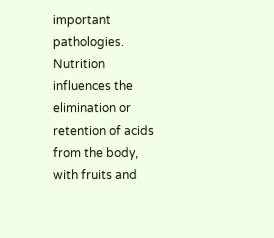important pathologies. Nutrition influences the elimination or retention of acids from the body, with fruits and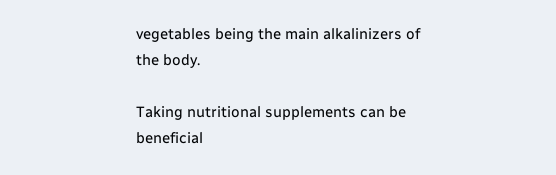vegetables being the main alkalinizers of the body.

Taking nutritional supplements can be beneficial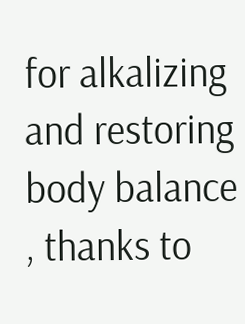for alkalizing and restoring body balance , thanks to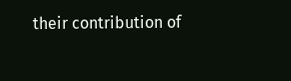their contribution of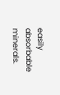easily absorbable minerals.